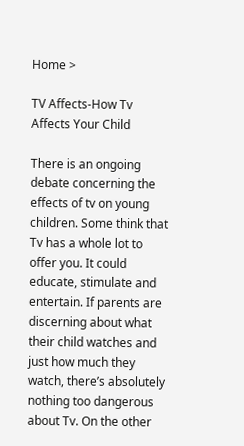Home >

TV Affects-How Tv Affects Your Child

There is an ongoing debate concerning the effects of tv on young children. Some think that Tv has a whole lot to offer you. It could educate, stimulate and entertain. If parents are discerning about what their child watches and just how much they watch, there’s absolutely nothing too dangerous about Tv. On the other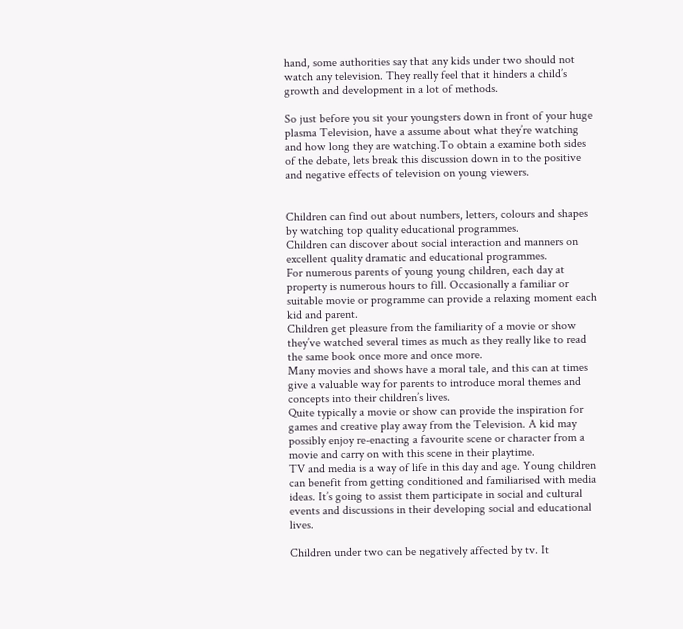hand, some authorities say that any kids under two should not watch any television. They really feel that it hinders a child’s growth and development in a lot of methods.

So just before you sit your youngsters down in front of your huge plasma Television, have a assume about what they’re watching and how long they are watching.To obtain a examine both sides of the debate, lets break this discussion down in to the positive and negative effects of television on young viewers.


Children can find out about numbers, letters, colours and shapes by watching top quality educational programmes.
Children can discover about social interaction and manners on excellent quality dramatic and educational programmes.
For numerous parents of young young children, each day at property is numerous hours to fill. Occasionally a familiar or suitable movie or programme can provide a relaxing moment each kid and parent.
Children get pleasure from the familiarity of a movie or show they’ve watched several times as much as they really like to read the same book once more and once more.
Many movies and shows have a moral tale, and this can at times give a valuable way for parents to introduce moral themes and concepts into their children’s lives.
Quite typically a movie or show can provide the inspiration for games and creative play away from the Television. A kid may possibly enjoy re-enacting a favourite scene or character from a movie and carry on with this scene in their playtime.
TV and media is a way of life in this day and age. Young children can benefit from getting conditioned and familiarised with media ideas. It’s going to assist them participate in social and cultural events and discussions in their developing social and educational lives.

Children under two can be negatively affected by tv. It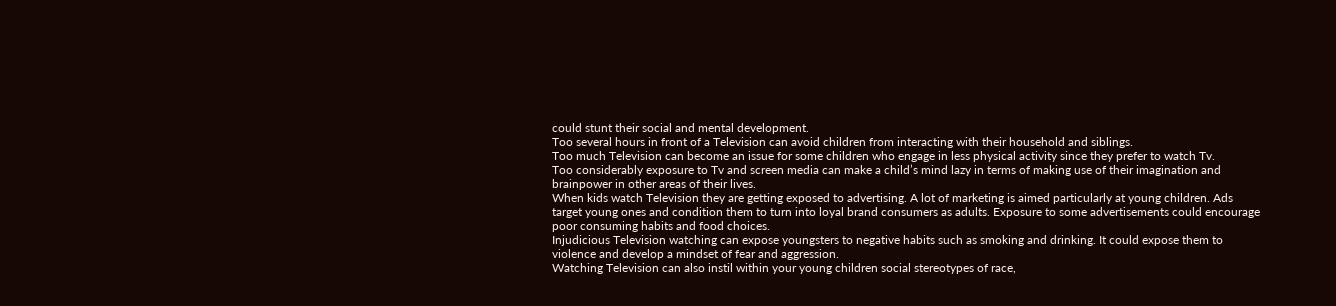could stunt their social and mental development.
Too several hours in front of a Television can avoid children from interacting with their household and siblings.
Too much Television can become an issue for some children who engage in less physical activity since they prefer to watch Tv.
Too considerably exposure to Tv and screen media can make a child’s mind lazy in terms of making use of their imagination and brainpower in other areas of their lives.
When kids watch Television they are getting exposed to advertising. A lot of marketing is aimed particularly at young children. Ads target young ones and condition them to turn into loyal brand consumers as adults. Exposure to some advertisements could encourage poor consuming habits and food choices.
Injudicious Television watching can expose youngsters to negative habits such as smoking and drinking. It could expose them to violence and develop a mindset of fear and aggression.
Watching Television can also instil within your young children social stereotypes of race,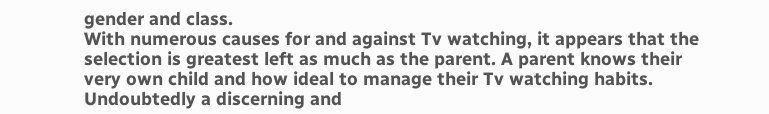gender and class.
With numerous causes for and against Tv watching, it appears that the selection is greatest left as much as the parent. A parent knows their very own child and how ideal to manage their Tv watching habits. Undoubtedly a discerning and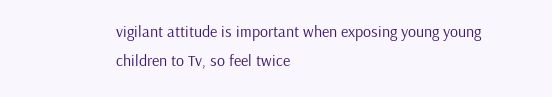vigilant attitude is important when exposing young young children to Tv, so feel twice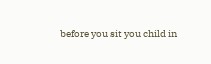before you sit you child in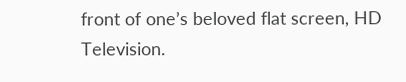front of one’s beloved flat screen, HD Television.